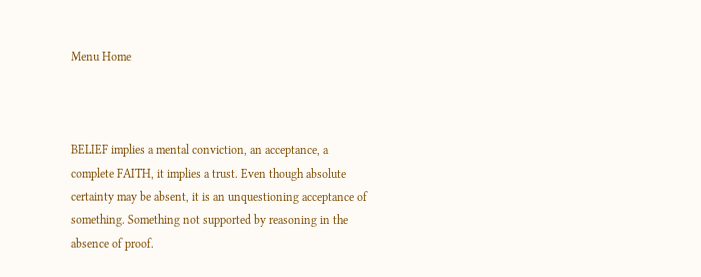Menu Home



BELIEF implies a mental conviction, an acceptance, a complete FAITH, it implies a trust. Even though absolute certainty may be absent, it is an unquestioning acceptance of something. Something not supported by reasoning in the absence of proof.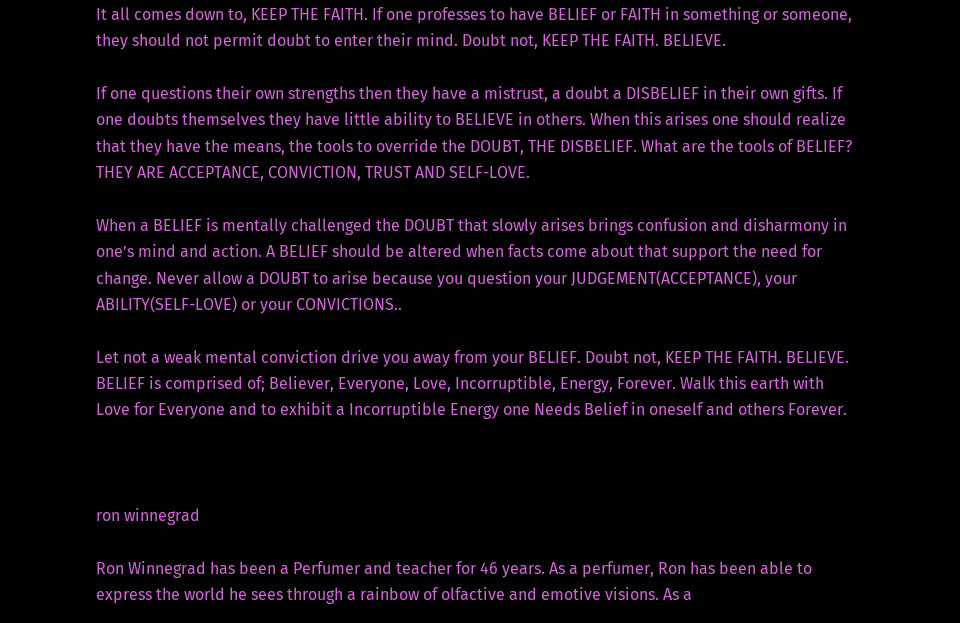It all comes down to, KEEP THE FAITH. If one professes to have BELIEF or FAITH in something or someone, they should not permit doubt to enter their mind. Doubt not, KEEP THE FAITH. BELIEVE.

If one questions their own strengths then they have a mistrust, a doubt a DISBELIEF in their own gifts. If one doubts themselves they have little ability to BELIEVE in others. When this arises one should realize that they have the means, the tools to override the DOUBT, THE DISBELIEF. What are the tools of BELIEF? THEY ARE ACCEPTANCE, CONVICTION, TRUST AND SELF-LOVE.

When a BELIEF is mentally challenged the DOUBT that slowly arises brings confusion and disharmony in one’s mind and action. A BELIEF should be altered when facts come about that support the need for change. Never allow a DOUBT to arise because you question your JUDGEMENT(ACCEPTANCE), your ABILITY(SELF-LOVE) or your CONVICTIONS..

Let not a weak mental conviction drive you away from your BELIEF. Doubt not, KEEP THE FAITH. BELIEVE. BELIEF is comprised of; Believer, Everyone, Love, Incorruptible, Energy, Forever. Walk this earth with Love for Everyone and to exhibit a Incorruptible Energy one Needs Belief in oneself and others Forever.



ron winnegrad

Ron Winnegrad has been a Perfumer and teacher for 46 years. As a perfumer, Ron has been able to express the world he sees through a rainbow of olfactive and emotive visions. As a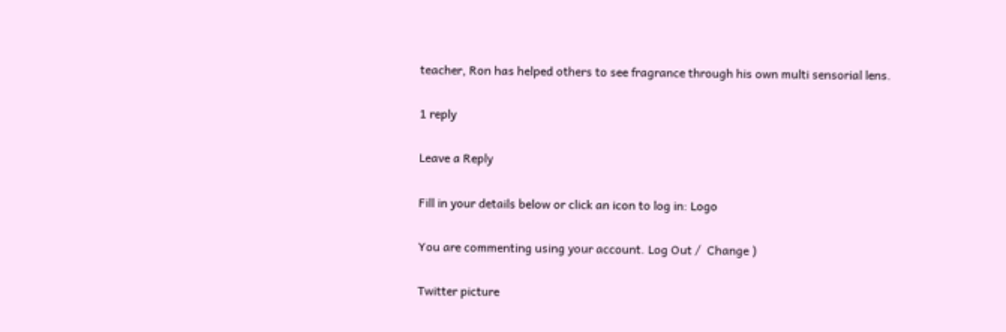teacher, Ron has helped others to see fragrance through his own multi sensorial lens.

1 reply

Leave a Reply

Fill in your details below or click an icon to log in: Logo

You are commenting using your account. Log Out /  Change )

Twitter picture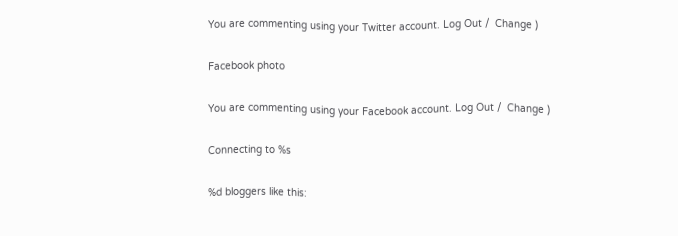You are commenting using your Twitter account. Log Out /  Change )

Facebook photo

You are commenting using your Facebook account. Log Out /  Change )

Connecting to %s

%d bloggers like this: